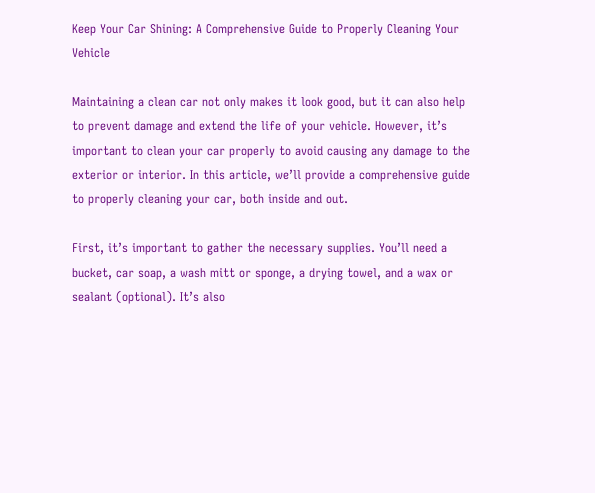Keep Your Car Shining: A Comprehensive Guide to Properly Cleaning Your Vehicle

Maintaining a clean car not only makes it look good, but it can also help to prevent damage and extend the life of your vehicle. However, it’s important to clean your car properly to avoid causing any damage to the exterior or interior. In this article, we’ll provide a comprehensive guide to properly cleaning your car, both inside and out.

First, it’s important to gather the necessary supplies. You’ll need a bucket, car soap, a wash mitt or sponge, a drying towel, and a wax or sealant (optional). It’s also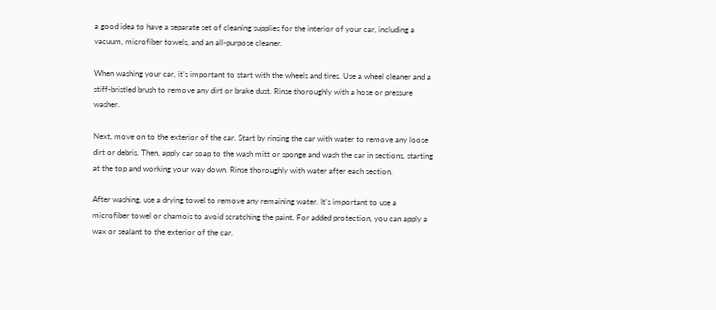a good idea to have a separate set of cleaning supplies for the interior of your car, including a vacuum, microfiber towels, and an all-purpose cleaner.

When washing your car, it’s important to start with the wheels and tires. Use a wheel cleaner and a stiff-bristled brush to remove any dirt or brake dust. Rinse thoroughly with a hose or pressure washer.

Next, move on to the exterior of the car. Start by rinsing the car with water to remove any loose dirt or debris. Then, apply car soap to the wash mitt or sponge and wash the car in sections, starting at the top and working your way down. Rinse thoroughly with water after each section.

After washing, use a drying towel to remove any remaining water. It’s important to use a microfiber towel or chamois to avoid scratching the paint. For added protection, you can apply a wax or sealant to the exterior of the car.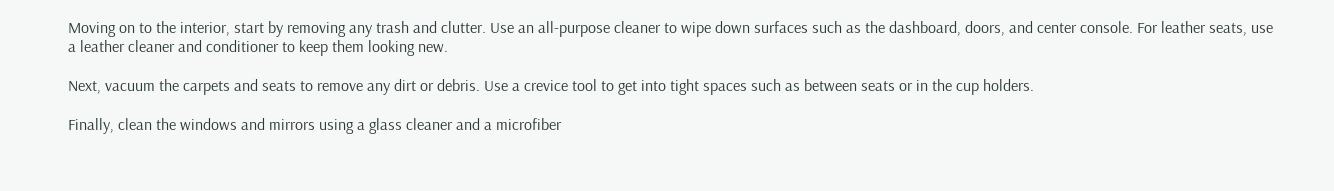Moving on to the interior, start by removing any trash and clutter. Use an all-purpose cleaner to wipe down surfaces such as the dashboard, doors, and center console. For leather seats, use a leather cleaner and conditioner to keep them looking new.

Next, vacuum the carpets and seats to remove any dirt or debris. Use a crevice tool to get into tight spaces such as between seats or in the cup holders.

Finally, clean the windows and mirrors using a glass cleaner and a microfiber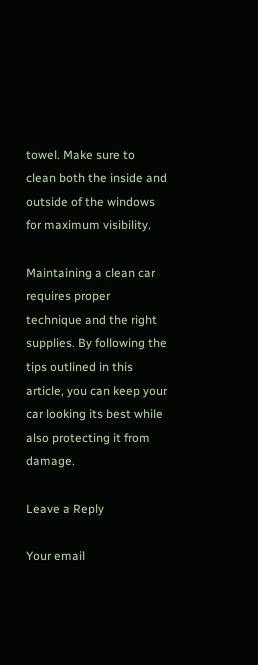towel. Make sure to clean both the inside and outside of the windows for maximum visibility.

Maintaining a clean car requires proper technique and the right supplies. By following the tips outlined in this article, you can keep your car looking its best while also protecting it from damage.

Leave a Reply

Your email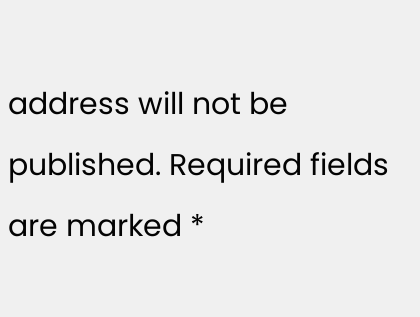address will not be published. Required fields are marked *